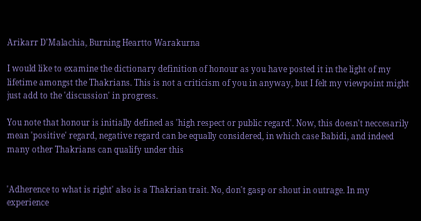Arikarr D'Malachia, Burning Heartto Warakurna

I would like to examine the dictionary definition of honour as you have posted it in the light of my lifetime amongst the Thakrians. This is not a criticism of you in anyway, but I felt my viewpoint might just add to the 'discussion' in progress.

You note that honour is initially defined as 'high respect or public regard'. Now, this doesn't neccesarily mean 'positive' regard, negative regard can be equally considered, in which case Babidi, and indeed many other Thakrians can qualify under this


'Adherence to what is right' also is a Thakrian trait. No, don't gasp or shout in outrage. In my experience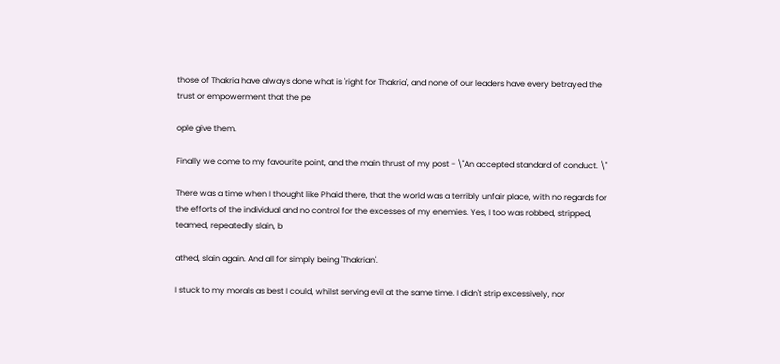those of Thakria have always done what is 'right for Thakria', and none of our leaders have every betrayed the trust or empowerment that the pe

ople give them.

Finally we come to my favourite point, and the main thrust of my post - \"An accepted standard of conduct. \"

There was a time when I thought like Phaid there, that the world was a terribly unfair place, with no regards for the efforts of the individual and no control for the excesses of my enemies. Yes, I too was robbed, stripped, teamed, repeatedly slain, b

athed, slain again. And all for simply being 'Thakrian'.

I stuck to my morals as best I could, whilst serving evil at the same time. I didn't strip excessively, nor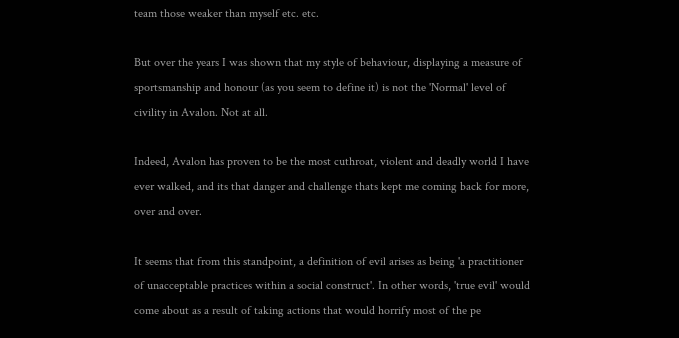team those weaker than myself etc. etc.

But over the years I was shown that my style of behaviour, displaying a measure of sportsmanship and honour (as you seem to define it) is not the 'Normal' level of civility in Avalon. Not at all.

Indeed, Avalon has proven to be the most cuthroat, violent and deadly world I have ever walked, and its that danger and challenge thats kept me coming back for more, over and over.

It seems that from this standpoint, a definition of evil arises as being 'a practitioner of unacceptable practices within a social construct'. In other words, 'true evil' would come about as a result of taking actions that would horrify most of the pe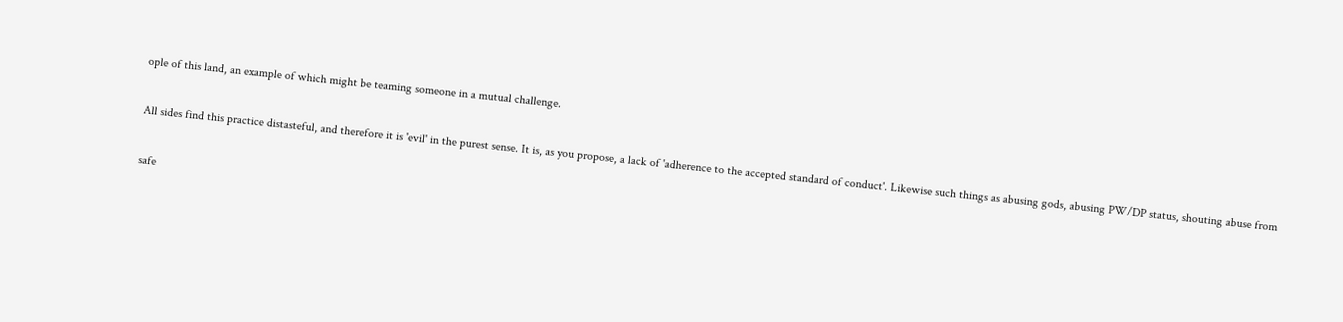ople of this land, an example of which might be teaming someone in a mutual challenge.

All sides find this practice distasteful, and therefore it is 'evil' in the purest sense. It is, as you propose, a lack of 'adherence to the accepted standard of conduct'. Likewise such things as abusing gods, abusing PW/DP status, shouting abuse from

safe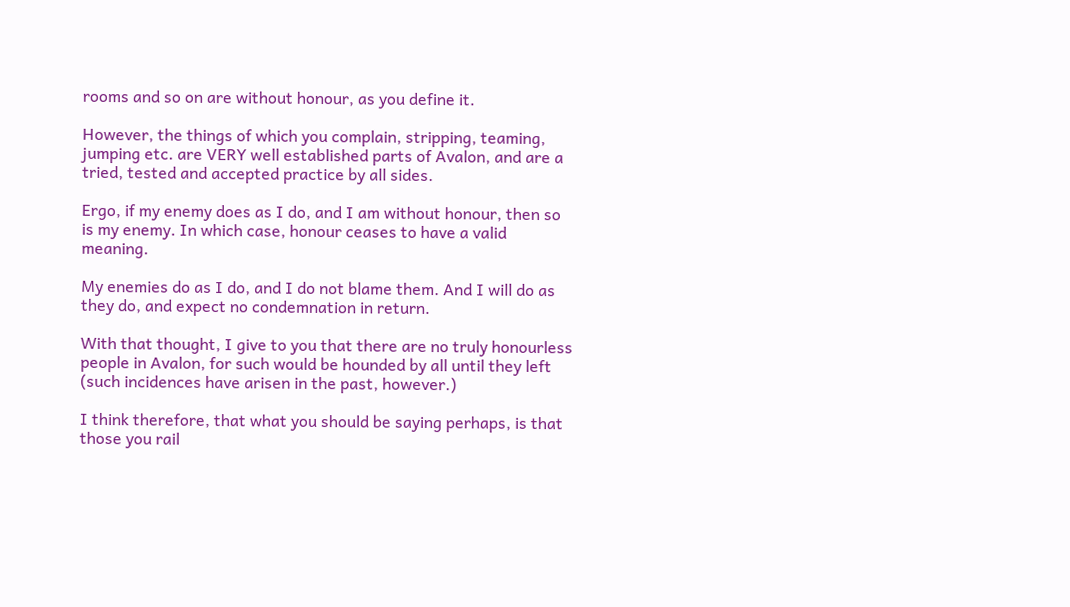rooms and so on are without honour, as you define it.

However, the things of which you complain, stripping, teaming, jumping etc. are VERY well established parts of Avalon, and are a tried, tested and accepted practice by all sides.

Ergo, if my enemy does as I do, and I am without honour, then so is my enemy. In which case, honour ceases to have a valid meaning.

My enemies do as I do, and I do not blame them. And I will do as they do, and expect no condemnation in return.

With that thought, I give to you that there are no truly honourless people in Avalon, for such would be hounded by all until they left (such incidences have arisen in the past, however.)

I think therefore, that what you should be saying perhaps, is that those you rail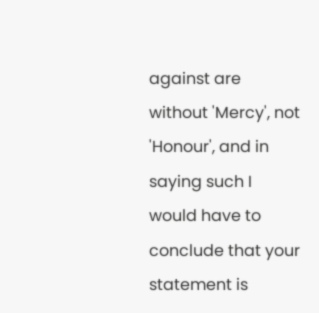against are without 'Mercy', not 'Honour', and in saying such I would have to conclude that your statement is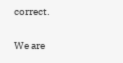correct.

We are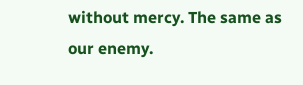without mercy. The same as our enemy.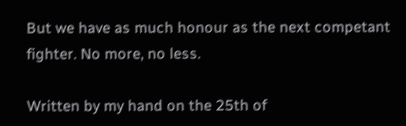But we have as much honour as the next competant fighter. No more, no less.

Written by my hand on the 25th of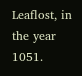Leaflost, in the year 1051.